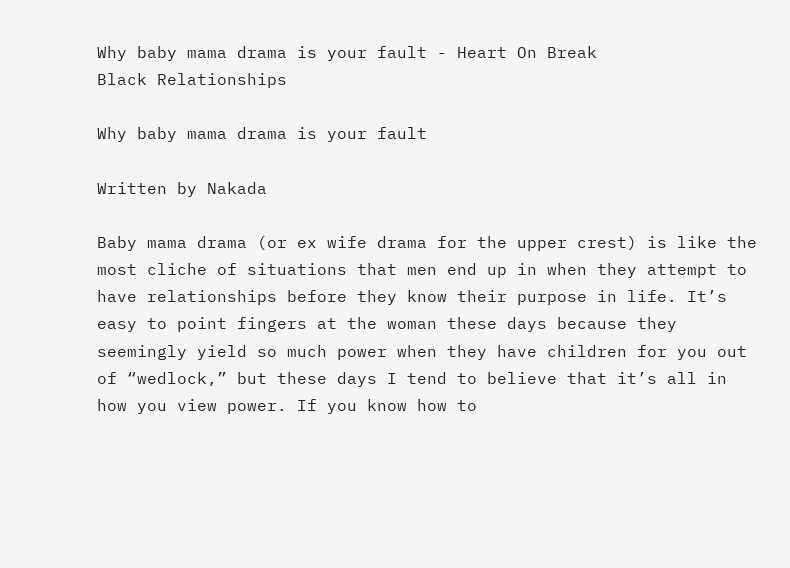Why baby mama drama is your fault - Heart On Break
Black Relationships

Why baby mama drama is your fault

Written by Nakada

Baby mama drama (or ex wife drama for the upper crest) is like the most cliche of situations that men end up in when they attempt to have relationships before they know their purpose in life. It’s easy to point fingers at the woman these days because they seemingly yield so much power when they have children for you out of “wedlock,” but these days I tend to believe that it’s all in how you view power. If you know how to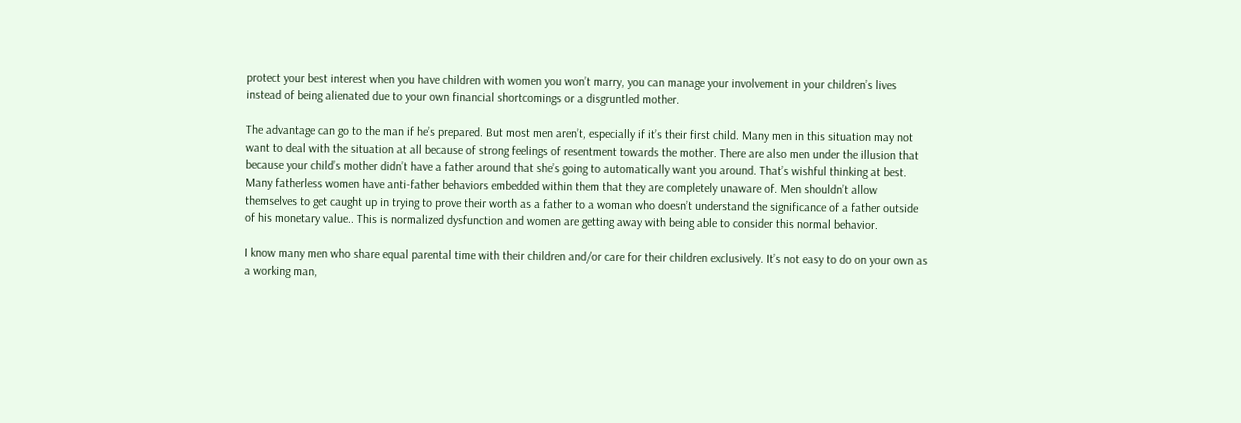protect your best interest when you have children with women you won’t marry, you can manage your involvement in your children’s lives instead of being alienated due to your own financial shortcomings or a disgruntled mother.

The advantage can go to the man if he’s prepared. But most men aren’t, especially if it’s their first child. Many men in this situation may not want to deal with the situation at all because of strong feelings of resentment towards the mother. There are also men under the illusion that because your child’s mother didn’t have a father around that she’s going to automatically want you around. That’s wishful thinking at best. Many fatherless women have anti-father behaviors embedded within them that they are completely unaware of. Men shouldn’t allow themselves to get caught up in trying to prove their worth as a father to a woman who doesn’t understand the significance of a father outside of his monetary value.. This is normalized dysfunction and women are getting away with being able to consider this normal behavior.

I know many men who share equal parental time with their children and/or care for their children exclusively. It’s not easy to do on your own as a working man,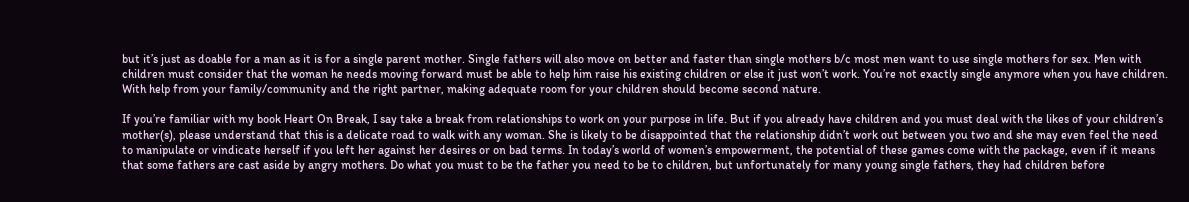but it’s just as doable for a man as it is for a single parent mother. Single fathers will also move on better and faster than single mothers b/c most men want to use single mothers for sex. Men with children must consider that the woman he needs moving forward must be able to help him raise his existing children or else it just won’t work. You’re not exactly single anymore when you have children. With help from your family/community and the right partner, making adequate room for your children should become second nature.

If you’re familiar with my book Heart On Break, I say take a break from relationships to work on your purpose in life. But if you already have children and you must deal with the likes of your children’s mother(s), please understand that this is a delicate road to walk with any woman. She is likely to be disappointed that the relationship didn’t work out between you two and she may even feel the need to manipulate or vindicate herself if you left her against her desires or on bad terms. In today’s world of women’s empowerment, the potential of these games come with the package, even if it means that some fathers are cast aside by angry mothers. Do what you must to be the father you need to be to children, but unfortunately for many young single fathers, they had children before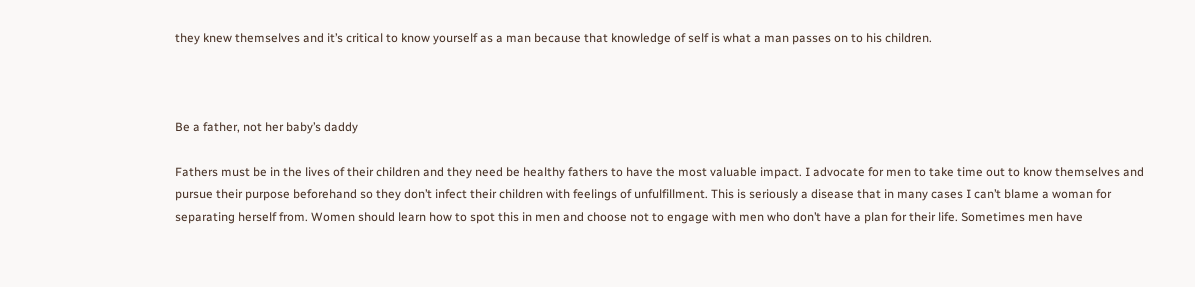they knew themselves and it’s critical to know yourself as a man because that knowledge of self is what a man passes on to his children.



Be a father, not her baby’s daddy

Fathers must be in the lives of their children and they need be healthy fathers to have the most valuable impact. I advocate for men to take time out to know themselves and pursue their purpose beforehand so they don’t infect their children with feelings of unfulfillment. This is seriously a disease that in many cases I can’t blame a woman for separating herself from. Women should learn how to spot this in men and choose not to engage with men who don’t have a plan for their life. Sometimes men have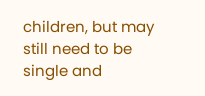children, but may still need to be single and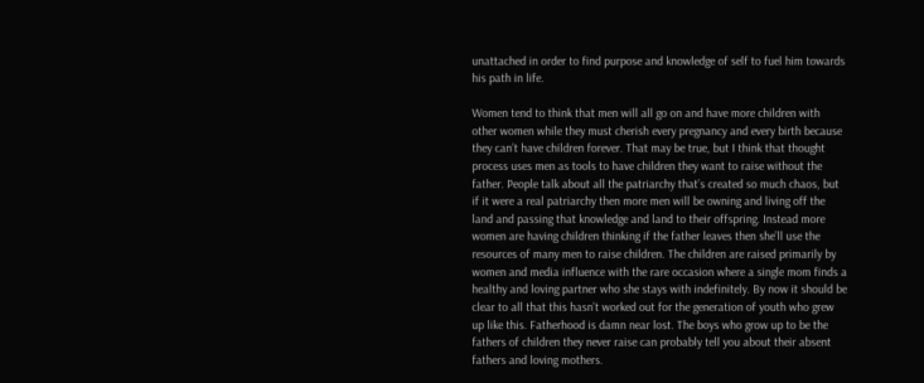unattached in order to find purpose and knowledge of self to fuel him towards his path in life.

Women tend to think that men will all go on and have more children with other women while they must cherish every pregnancy and every birth because they can’t have children forever. That may be true, but I think that thought process uses men as tools to have children they want to raise without the father. People talk about all the patriarchy that’s created so much chaos, but if it were a real patriarchy then more men will be owning and living off the land and passing that knowledge and land to their offspring. Instead more women are having children thinking if the father leaves then she’ll use the resources of many men to raise children. The children are raised primarily by women and media influence with the rare occasion where a single mom finds a healthy and loving partner who she stays with indefinitely. By now it should be clear to all that this hasn’t worked out for the generation of youth who grew up like this. Fatherhood is damn near lost. The boys who grow up to be the fathers of children they never raise can probably tell you about their absent fathers and loving mothers.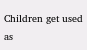Children get used as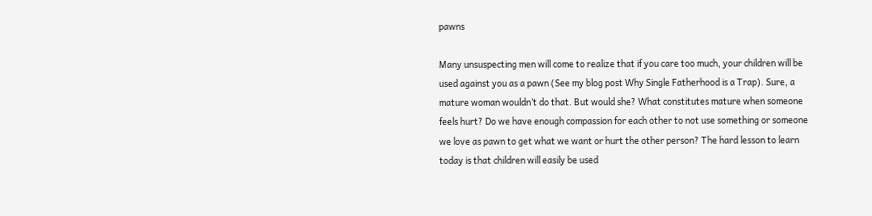pawns

Many unsuspecting men will come to realize that if you care too much, your children will be used against you as a pawn (See my blog post Why Single Fatherhood is a Trap). Sure, a mature woman wouldn’t do that. But would she? What constitutes mature when someone feels hurt? Do we have enough compassion for each other to not use something or someone we love as pawn to get what we want or hurt the other person? The hard lesson to learn today is that children will easily be used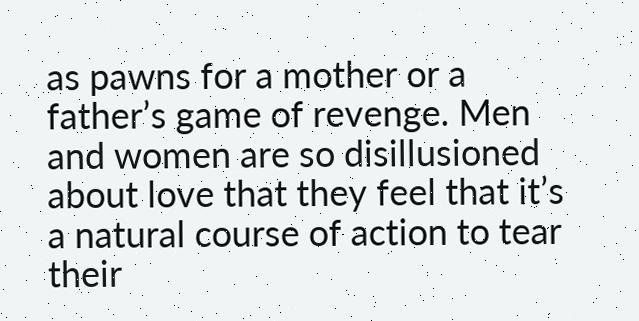as pawns for a mother or a father’s game of revenge. Men and women are so disillusioned about love that they feel that it’s a natural course of action to tear their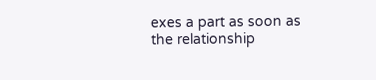exes a part as soon as the relationship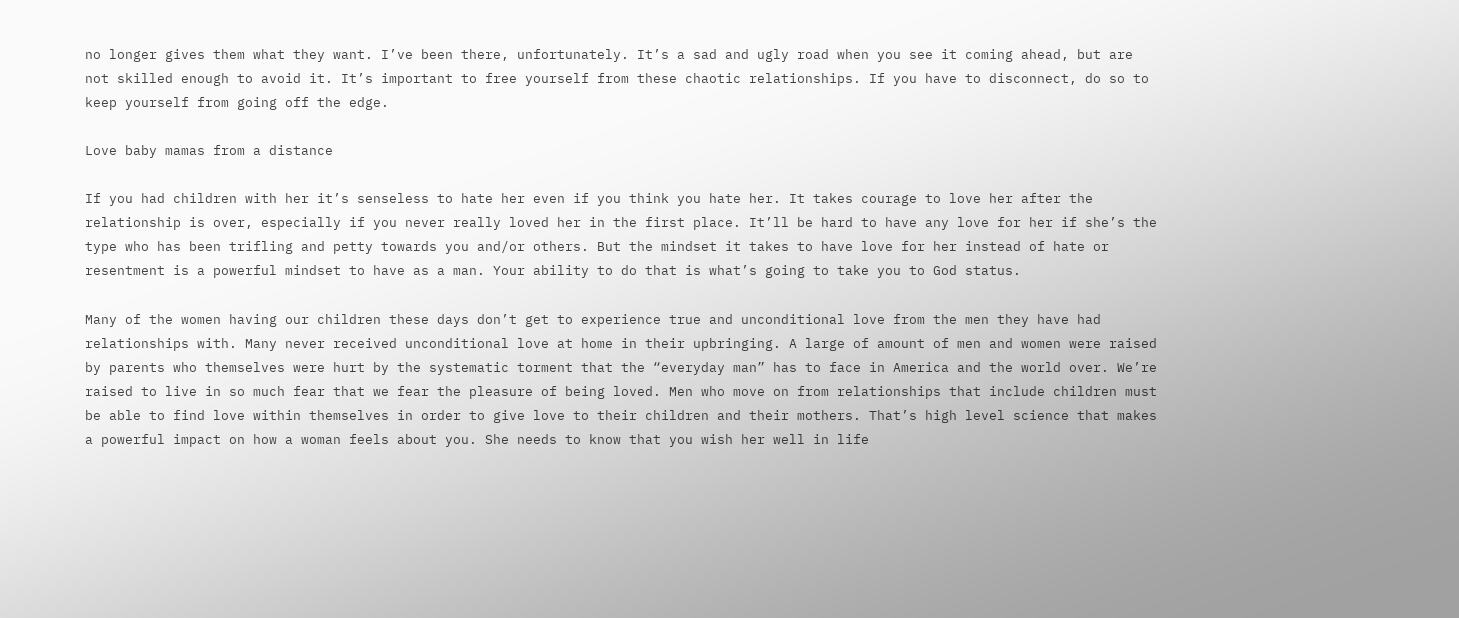no longer gives them what they want. I’ve been there, unfortunately. It’s a sad and ugly road when you see it coming ahead, but are not skilled enough to avoid it. It’s important to free yourself from these chaotic relationships. If you have to disconnect, do so to keep yourself from going off the edge.

Love baby mamas from a distance

If you had children with her it’s senseless to hate her even if you think you hate her. It takes courage to love her after the relationship is over, especially if you never really loved her in the first place. It’ll be hard to have any love for her if she’s the type who has been trifling and petty towards you and/or others. But the mindset it takes to have love for her instead of hate or resentment is a powerful mindset to have as a man. Your ability to do that is what’s going to take you to God status.

Many of the women having our children these days don’t get to experience true and unconditional love from the men they have had relationships with. Many never received unconditional love at home in their upbringing. A large of amount of men and women were raised by parents who themselves were hurt by the systematic torment that the “everyday man” has to face in America and the world over. We’re raised to live in so much fear that we fear the pleasure of being loved. Men who move on from relationships that include children must be able to find love within themselves in order to give love to their children and their mothers. That’s high level science that makes a powerful impact on how a woman feels about you. She needs to know that you wish her well in life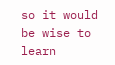so it would be wise to learn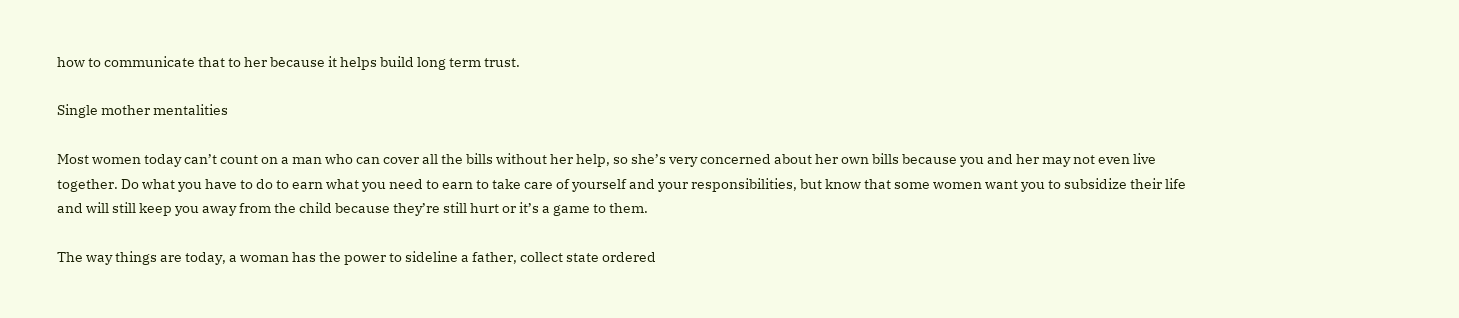how to communicate that to her because it helps build long term trust.

Single mother mentalities

Most women today can’t count on a man who can cover all the bills without her help, so she’s very concerned about her own bills because you and her may not even live together. Do what you have to do to earn what you need to earn to take care of yourself and your responsibilities, but know that some women want you to subsidize their life and will still keep you away from the child because they’re still hurt or it’s a game to them.

The way things are today, a woman has the power to sideline a father, collect state ordered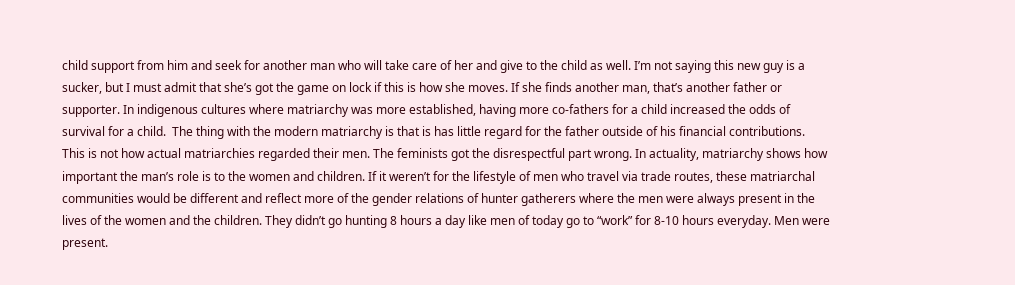child support from him and seek for another man who will take care of her and give to the child as well. I’m not saying this new guy is a sucker, but I must admit that she’s got the game on lock if this is how she moves. If she finds another man, that’s another father or supporter. In indigenous cultures where matriarchy was more established, having more co-fathers for a child increased the odds of survival for a child.  The thing with the modern matriarchy is that is has little regard for the father outside of his financial contributions. This is not how actual matriarchies regarded their men. The feminists got the disrespectful part wrong. In actuality, matriarchy shows how important the man’s role is to the women and children. If it weren’t for the lifestyle of men who travel via trade routes, these matriarchal communities would be different and reflect more of the gender relations of hunter gatherers where the men were always present in the lives of the women and the children. They didn’t go hunting 8 hours a day like men of today go to “work” for 8-10 hours everyday. Men were present.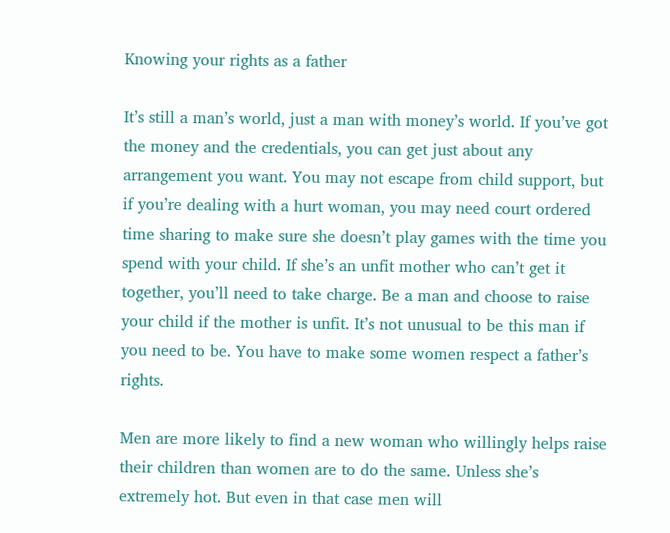Knowing your rights as a father

It’s still a man’s world, just a man with money’s world. If you’ve got the money and the credentials, you can get just about any arrangement you want. You may not escape from child support, but if you’re dealing with a hurt woman, you may need court ordered time sharing to make sure she doesn’t play games with the time you spend with your child. If she’s an unfit mother who can’t get it together, you’ll need to take charge. Be a man and choose to raise your child if the mother is unfit. It’s not unusual to be this man if you need to be. You have to make some women respect a father’s rights.

Men are more likely to find a new woman who willingly helps raise their children than women are to do the same. Unless she’s extremely hot. But even in that case men will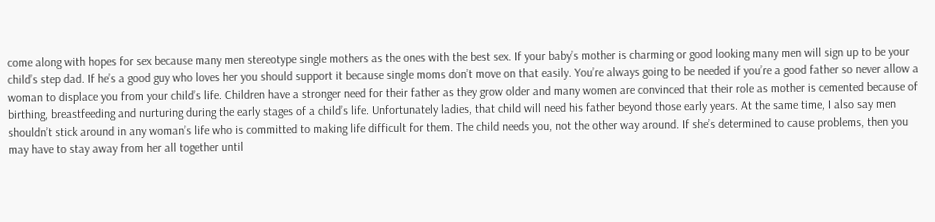come along with hopes for sex because many men stereotype single mothers as the ones with the best sex. If your baby’s mother is charming or good looking many men will sign up to be your child’s step dad. If he’s a good guy who loves her you should support it because single moms don’t move on that easily. You’re always going to be needed if you’re a good father so never allow a woman to displace you from your child’s life. Children have a stronger need for their father as they grow older and many women are convinced that their role as mother is cemented because of birthing, breastfeeding and nurturing during the early stages of a child’s life. Unfortunately ladies, that child will need his father beyond those early years. At the same time, I also say men shouldn’t stick around in any woman’s life who is committed to making life difficult for them. The child needs you, not the other way around. If she’s determined to cause problems, then you may have to stay away from her all together until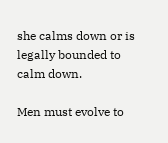she calms down or is legally bounded to calm down.

Men must evolve to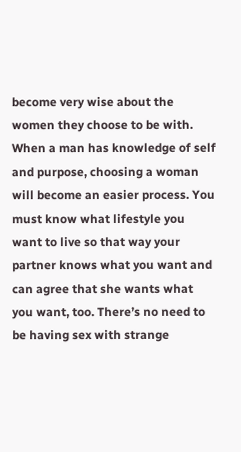become very wise about the women they choose to be with. When a man has knowledge of self and purpose, choosing a woman will become an easier process. You must know what lifestyle you want to live so that way your partner knows what you want and can agree that she wants what you want, too. There’s no need to be having sex with strange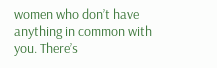women who don’t have anything in common with you. There’s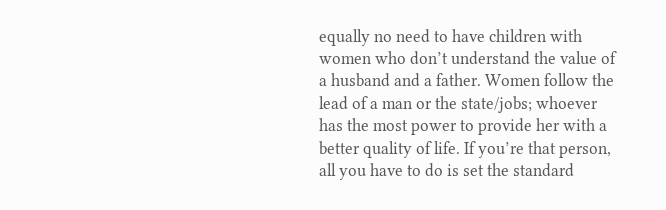equally no need to have children with women who don’t understand the value of a husband and a father. Women follow the lead of a man or the state/jobs; whoever has the most power to provide her with a better quality of life. If you’re that person, all you have to do is set the standard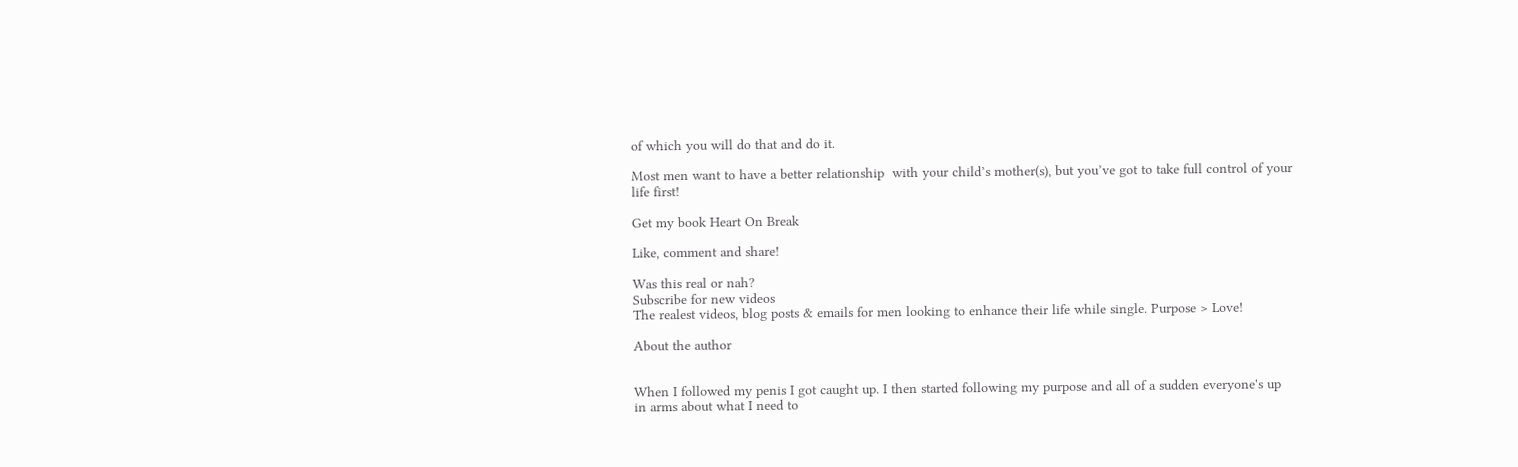of which you will do that and do it.

Most men want to have a better relationship  with your child’s mother(s), but you’ve got to take full control of your life first!

Get my book Heart On Break

Like, comment and share!

Was this real or nah?
Subscribe for new videos
The realest videos, blog posts & emails for men looking to enhance their life while single. Purpose > Love!

About the author


When I followed my penis I got caught up. I then started following my purpose and all of a sudden everyone's up in arms about what I need to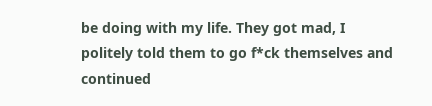be doing with my life. They got mad, I politely told them to go f*ck themselves and continued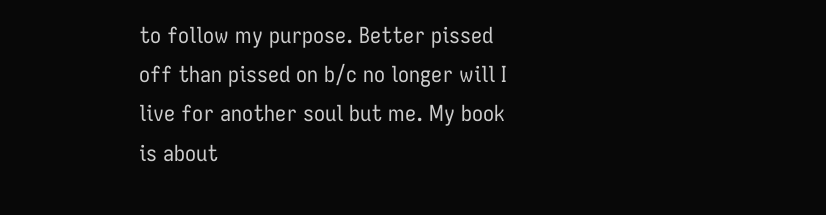to follow my purpose. Better pissed off than pissed on b/c no longer will I live for another soul but me. My book is about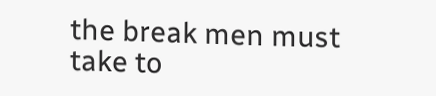the break men must take to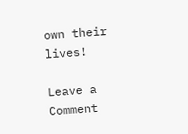own their lives!

Leave a Comment